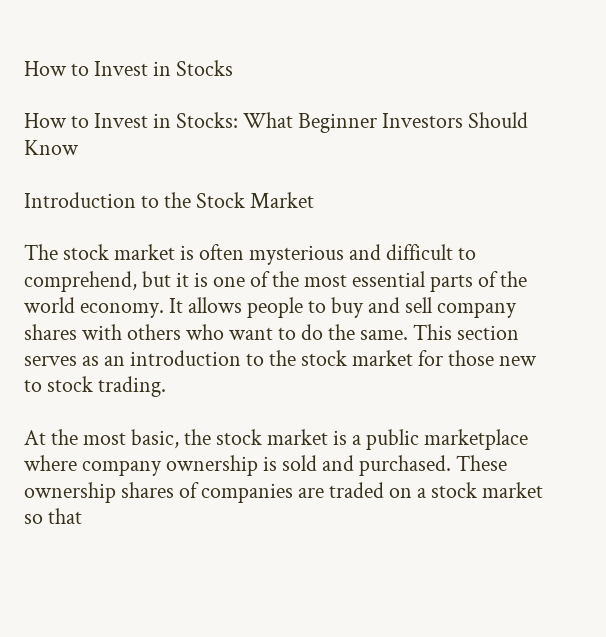How to Invest in Stocks

How to Invest in Stocks: What Beginner Investors Should Know

Introduction to the Stock Market

The stock market is often mysterious and difficult to comprehend, but it is one of the most essential parts of the world economy. It allows people to buy and sell company shares with others who want to do the same. This section serves as an introduction to the stock market for those new to stock trading.

At the most basic, the stock market is a public marketplace where company ownership is sold and purchased. These ownership shares of companies are traded on a stock market so that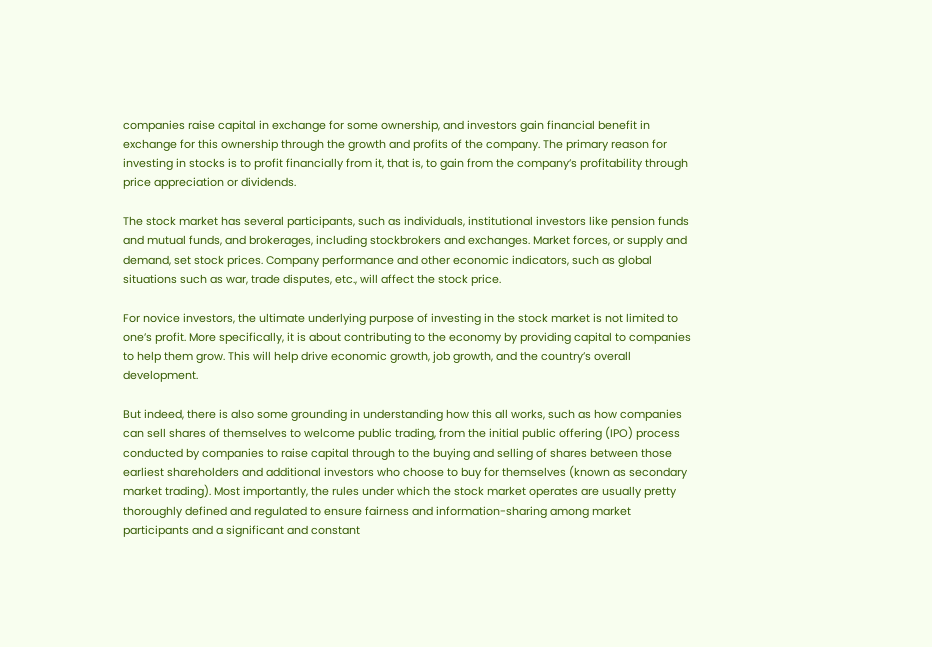companies raise capital in exchange for some ownership, and investors gain financial benefit in exchange for this ownership through the growth and profits of the company. The primary reason for investing in stocks is to profit financially from it, that is, to gain from the company’s profitability through price appreciation or dividends.

The stock market has several participants, such as individuals, institutional investors like pension funds and mutual funds, and brokerages, including stockbrokers and exchanges. Market forces, or supply and demand, set stock prices. Company performance and other economic indicators, such as global situations such as war, trade disputes, etc., will affect the stock price.

For novice investors, the ultimate underlying purpose of investing in the stock market is not limited to one’s profit. More specifically, it is about contributing to the economy by providing capital to companies to help them grow. This will help drive economic growth, job growth, and the country’s overall development.

But indeed, there is also some grounding in understanding how this all works, such as how companies can sell shares of themselves to welcome public trading, from the initial public offering (IPO) process conducted by companies to raise capital through to the buying and selling of shares between those earliest shareholders and additional investors who choose to buy for themselves (known as secondary market trading). Most importantly, the rules under which the stock market operates are usually pretty thoroughly defined and regulated to ensure fairness and information-sharing among market participants and a significant and constant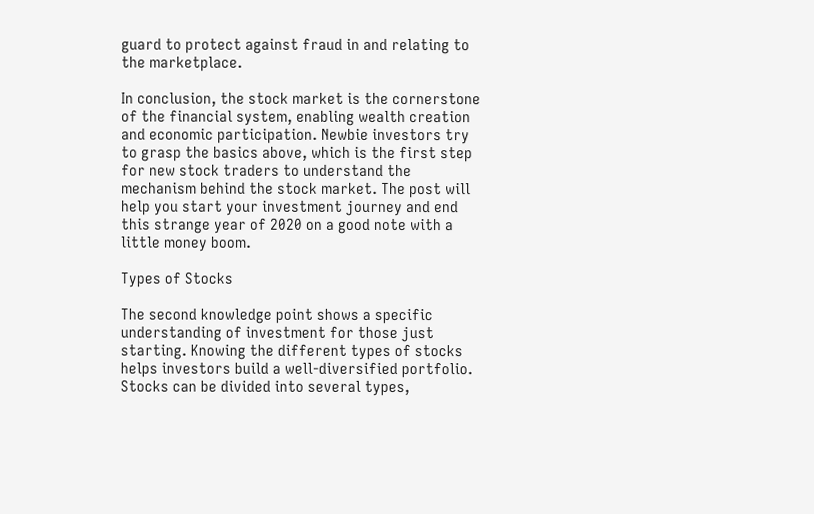guard to protect against fraud in and relating to the marketplace.

In conclusion, the stock market is the cornerstone of the financial system, enabling wealth creation and economic participation. Newbie investors try to grasp the basics above, which is the first step for new stock traders to understand the mechanism behind the stock market. The post will help you start your investment journey and end this strange year of 2020 on a good note with a little money boom.

Types of Stocks

The second knowledge point shows a specific understanding of investment for those just starting. Knowing the different types of stocks helps investors build a well-diversified portfolio. Stocks can be divided into several types,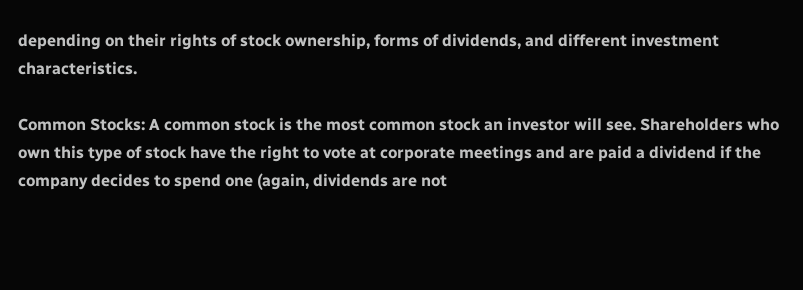depending on their rights of stock ownership, forms of dividends, and different investment characteristics.

Common Stocks: A common stock is the most common stock an investor will see. Shareholders who own this type of stock have the right to vote at corporate meetings and are paid a dividend if the company decides to spend one (again, dividends are not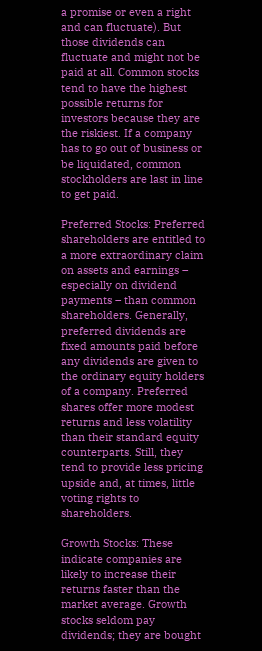a promise or even a right and can fluctuate). But those dividends can fluctuate and might not be paid at all. Common stocks tend to have the highest possible returns for investors because they are the riskiest. If a company has to go out of business or be liquidated, common stockholders are last in line to get paid.

Preferred Stocks: Preferred shareholders are entitled to a more extraordinary claim on assets and earnings – especially on dividend payments – than common shareholders. Generally, preferred dividends are fixed amounts paid before any dividends are given to the ordinary equity holders of a company. Preferred shares offer more modest returns and less volatility than their standard equity counterparts. Still, they tend to provide less pricing upside and, at times, little voting rights to shareholders.

Growth Stocks: These indicate companies are likely to increase their returns faster than the market average. Growth stocks seldom pay dividends; they are bought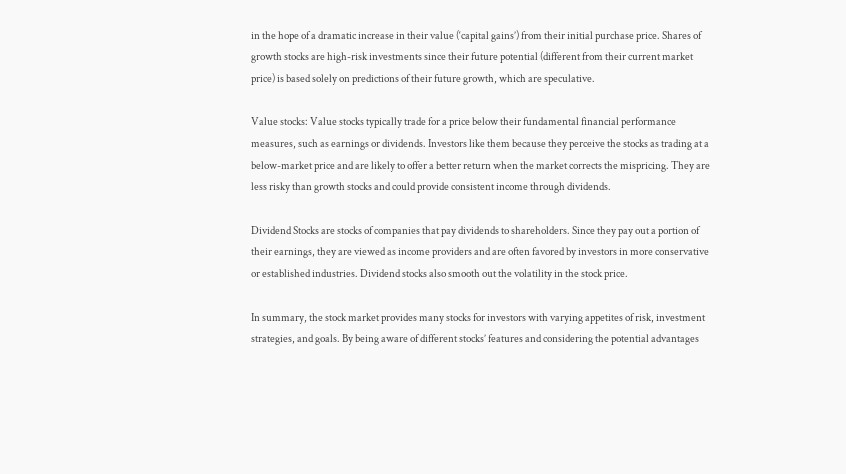in the hope of a dramatic increase in their value (‘capital gains’) from their initial purchase price. Shares of growth stocks are high-risk investments since their future potential (different from their current market price) is based solely on predictions of their future growth, which are speculative.

Value stocks: Value stocks typically trade for a price below their fundamental financial performance measures, such as earnings or dividends. Investors like them because they perceive the stocks as trading at a below-market price and are likely to offer a better return when the market corrects the mispricing. They are less risky than growth stocks and could provide consistent income through dividends.

Dividend Stocks are stocks of companies that pay dividends to shareholders. Since they pay out a portion of their earnings, they are viewed as income providers and are often favored by investors in more conservative or established industries. Dividend stocks also smooth out the volatility in the stock price.

In summary, the stock market provides many stocks for investors with varying appetites of risk, investment strategies, and goals. By being aware of different stocks’ features and considering the potential advantages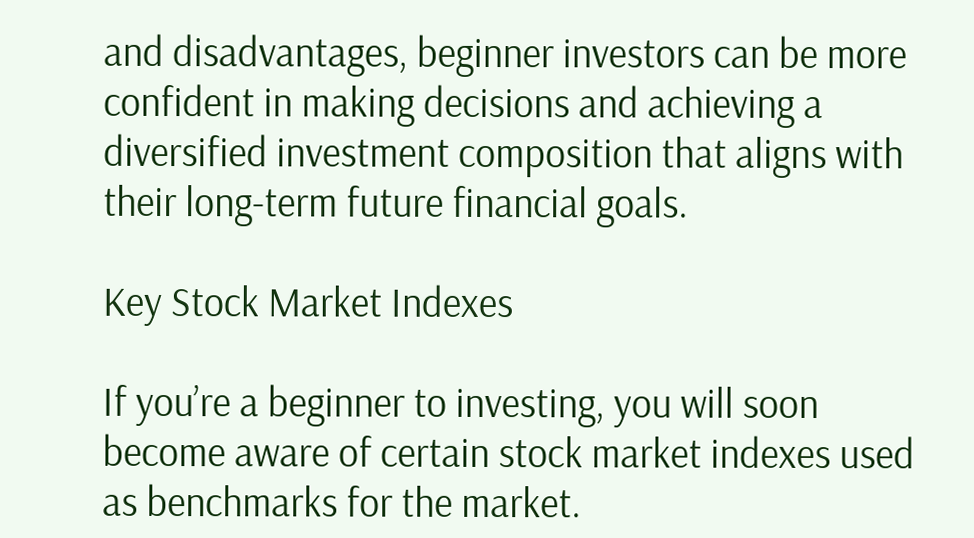and disadvantages, beginner investors can be more confident in making decisions and achieving a diversified investment composition that aligns with their long-term future financial goals.

Key Stock Market Indexes

If you’re a beginner to investing, you will soon become aware of certain stock market indexes used as benchmarks for the market.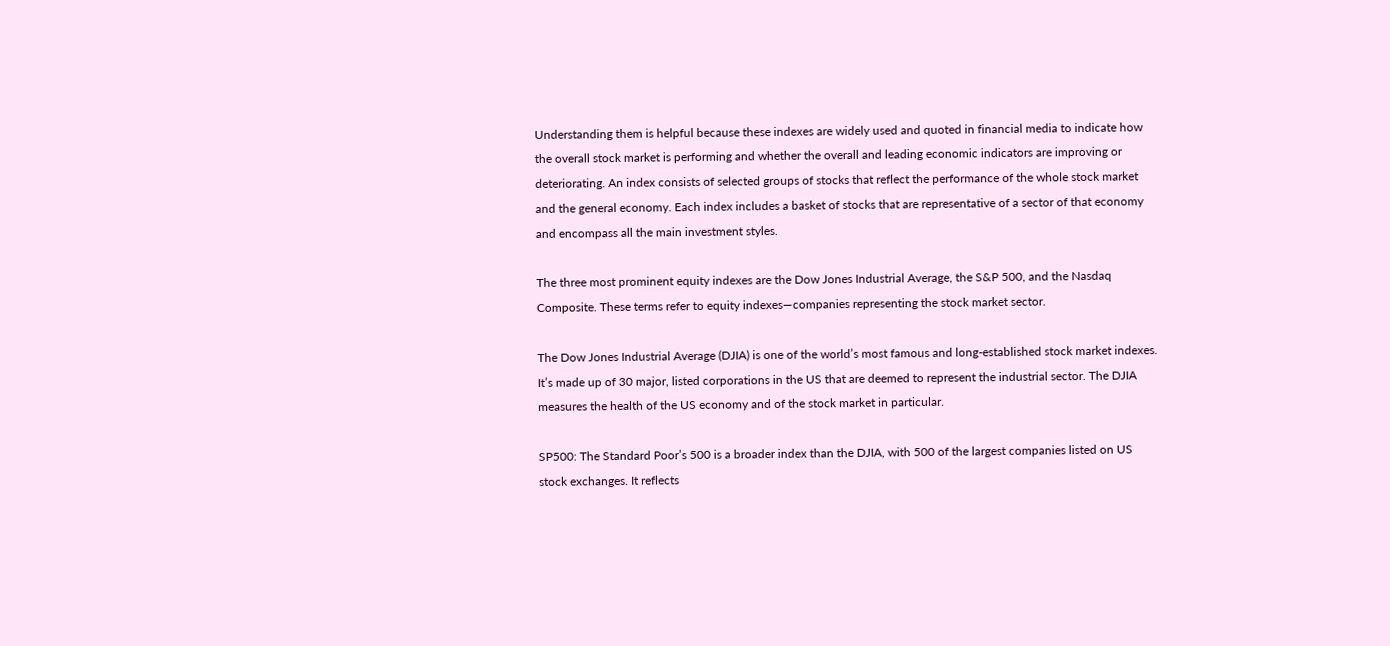Understanding them is helpful because these indexes are widely used and quoted in financial media to indicate how the overall stock market is performing and whether the overall and leading economic indicators are improving or deteriorating. An index consists of selected groups of stocks that reflect the performance of the whole stock market and the general economy. Each index includes a basket of stocks that are representative of a sector of that economy and encompass all the main investment styles.

The three most prominent equity indexes are the Dow Jones Industrial Average, the S&P 500, and the Nasdaq Composite. These terms refer to equity indexes—companies representing the stock market sector.

The Dow Jones Industrial Average (DJIA) is one of the world’s most famous and long-established stock market indexes. It’s made up of 30 major, listed corporations in the US that are deemed to represent the industrial sector. The DJIA measures the health of the US economy and of the stock market in particular.

SP500: The Standard Poor’s 500 is a broader index than the DJIA, with 500 of the largest companies listed on US stock exchanges. It reflects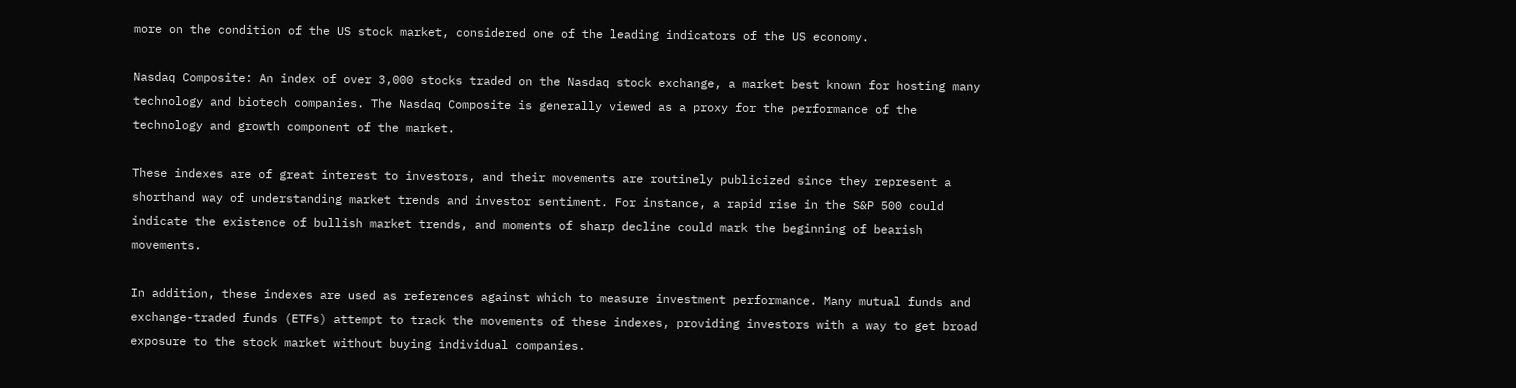more on the condition of the US stock market, considered one of the leading indicators of the US economy.

Nasdaq Composite: An index of over 3,000 stocks traded on the Nasdaq stock exchange, a market best known for hosting many technology and biotech companies. The Nasdaq Composite is generally viewed as a proxy for the performance of the technology and growth component of the market.

These indexes are of great interest to investors, and their movements are routinely publicized since they represent a shorthand way of understanding market trends and investor sentiment. For instance, a rapid rise in the S&P 500 could indicate the existence of bullish market trends, and moments of sharp decline could mark the beginning of bearish movements.

In addition, these indexes are used as references against which to measure investment performance. Many mutual funds and exchange-traded funds (ETFs) attempt to track the movements of these indexes, providing investors with a way to get broad exposure to the stock market without buying individual companies.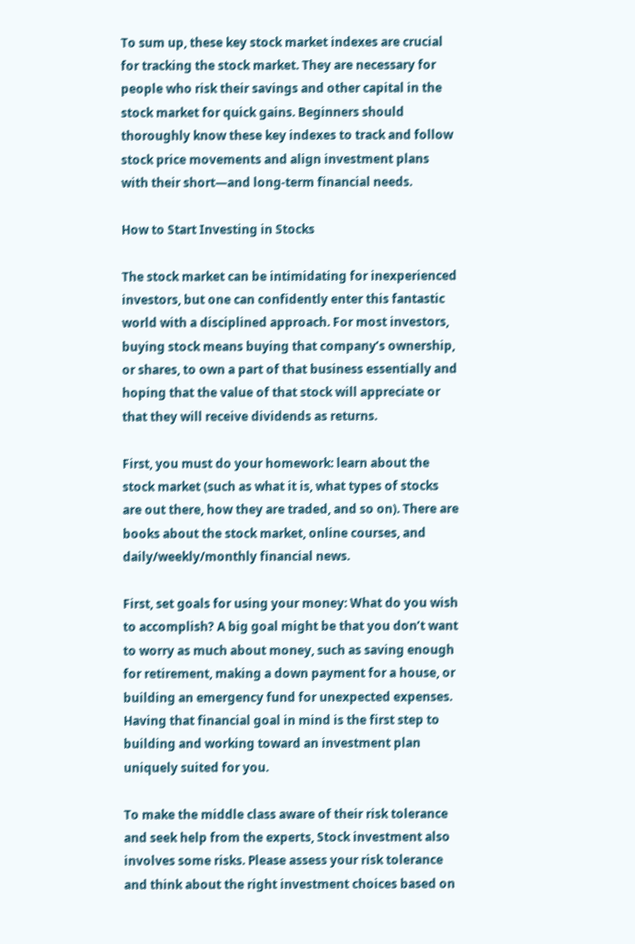To sum up, these key stock market indexes are crucial for tracking the stock market. They are necessary for people who risk their savings and other capital in the stock market for quick gains. Beginners should thoroughly know these key indexes to track and follow stock price movements and align investment plans with their short—and long-term financial needs.

How to Start Investing in Stocks

The stock market can be intimidating for inexperienced investors, but one can confidently enter this fantastic world with a disciplined approach. For most investors, buying stock means buying that company’s ownership, or shares, to own a part of that business essentially and hoping that the value of that stock will appreciate or that they will receive dividends as returns.

First, you must do your homework: learn about the stock market (such as what it is, what types of stocks are out there, how they are traded, and so on). There are books about the stock market, online courses, and daily/weekly/monthly financial news.

First, set goals for using your money: What do you wish to accomplish? A big goal might be that you don’t want to worry as much about money, such as saving enough for retirement, making a down payment for a house, or building an emergency fund for unexpected expenses. Having that financial goal in mind is the first step to building and working toward an investment plan uniquely suited for you.

To make the middle class aware of their risk tolerance and seek help from the experts, Stock investment also involves some risks. Please assess your risk tolerance and think about the right investment choices based on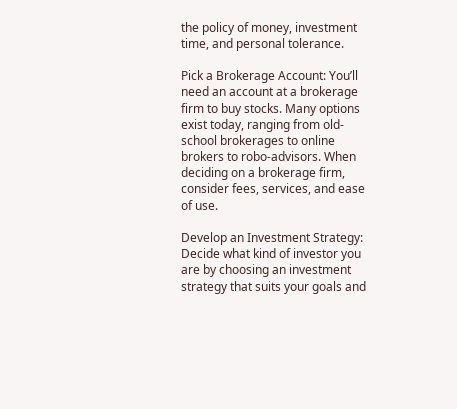the policy of money, investment time, and personal tolerance.

Pick a Brokerage Account: You’ll need an account at a brokerage firm to buy stocks. Many options exist today, ranging from old-school brokerages to online brokers to robo-advisors. When deciding on a brokerage firm, consider fees, services, and ease of use.

Develop an Investment Strategy: Decide what kind of investor you are by choosing an investment strategy that suits your goals and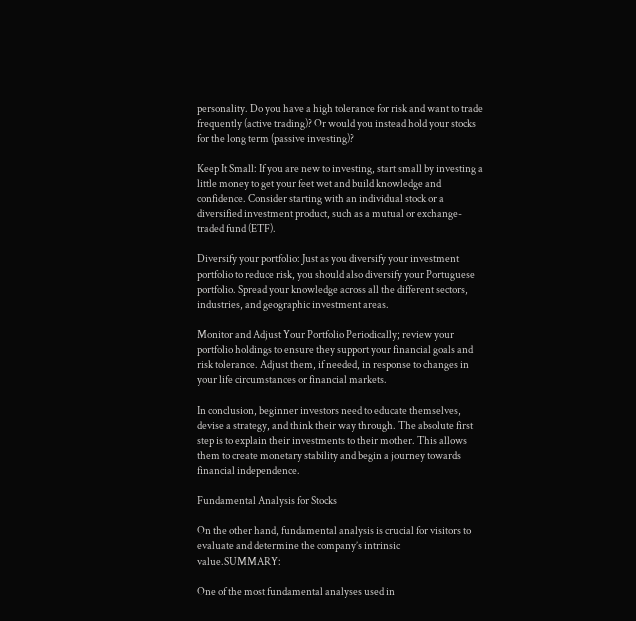personality. Do you have a high tolerance for risk and want to trade frequently (active trading)? Or would you instead hold your stocks for the long term (passive investing)?

Keep It Small: If you are new to investing, start small by investing a little money to get your feet wet and build knowledge and confidence. Consider starting with an individual stock or a diversified investment product, such as a mutual or exchange-traded fund (ETF).

Diversify your portfolio: Just as you diversify your investment portfolio to reduce risk, you should also diversify your Portuguese portfolio. Spread your knowledge across all the different sectors, industries, and geographic investment areas.

Monitor and Adjust Your Portfolio Periodically; review your portfolio holdings to ensure they support your financial goals and risk tolerance. Adjust them, if needed, in response to changes in your life circumstances or financial markets.

In conclusion, beginner investors need to educate themselves, devise a strategy, and think their way through. The absolute first step is to explain their investments to their mother. This allows them to create monetary stability and begin a journey towards financial independence.

Fundamental Analysis for Stocks

On the other hand, fundamental analysis is crucial for visitors to evaluate and determine the company’s intrinsic value.SUMMARY:

One of the most fundamental analyses used in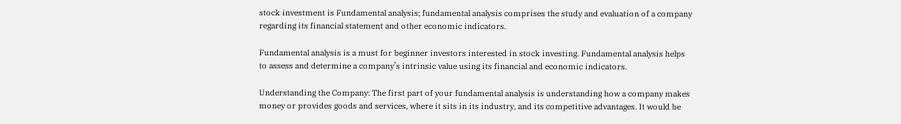stock investment is Fundamental analysis; fundamental analysis comprises the study and evaluation of a company regarding its financial statement and other economic indicators.

Fundamental analysis is a must for beginner investors interested in stock investing. Fundamental analysis helps to assess and determine a company’s intrinsic value using its financial and economic indicators.

Understanding the Company: The first part of your fundamental analysis is understanding how a company makes money or provides goods and services, where it sits in its industry, and its competitive advantages. It would be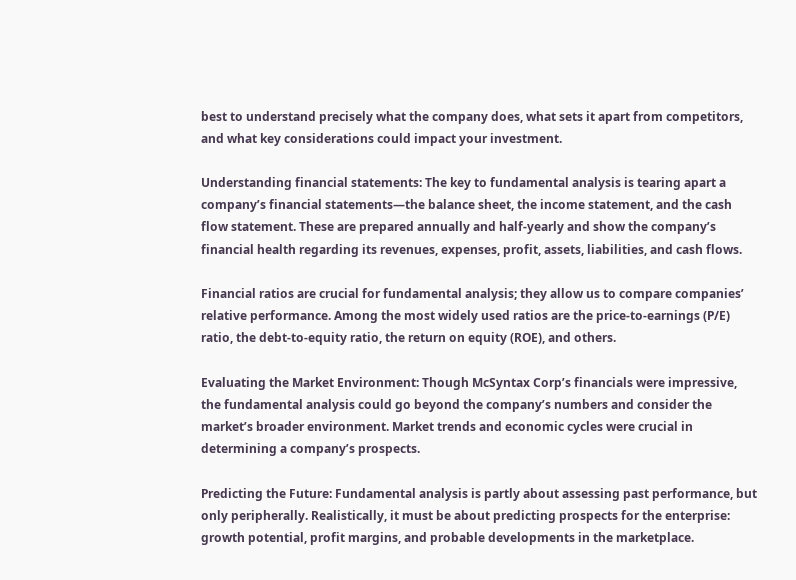best to understand precisely what the company does, what sets it apart from competitors, and what key considerations could impact your investment.

Understanding financial statements: The key to fundamental analysis is tearing apart a company’s financial statements—the balance sheet, the income statement, and the cash flow statement. These are prepared annually and half-yearly and show the company’s financial health regarding its revenues, expenses, profit, assets, liabilities, and cash flows.

Financial ratios are crucial for fundamental analysis; they allow us to compare companies’ relative performance. Among the most widely used ratios are the price-to-earnings (P/E) ratio, the debt-to-equity ratio, the return on equity (ROE), and others.

Evaluating the Market Environment: Though McSyntax Corp’s financials were impressive, the fundamental analysis could go beyond the company’s numbers and consider the market’s broader environment. Market trends and economic cycles were crucial in determining a company’s prospects.

Predicting the Future: Fundamental analysis is partly about assessing past performance, but only peripherally. Realistically, it must be about predicting prospects for the enterprise: growth potential, profit margins, and probable developments in the marketplace.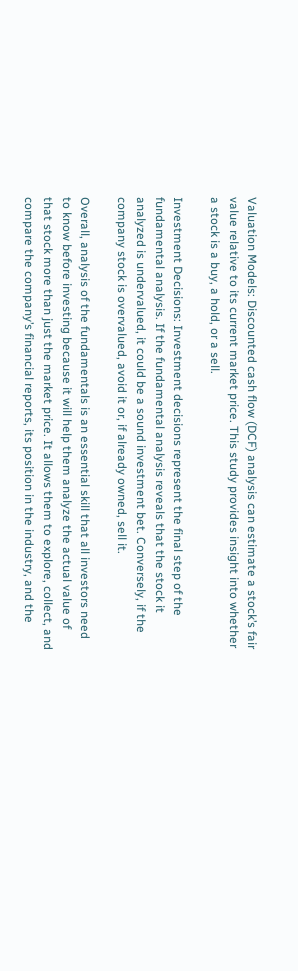Valuation Models: Discounted cash flow (DCF) analysis can estimate a stock’s fair value relative to its current market price. This study provides insight into whether a stock is a buy, a hold, or a sell.

Investment Decisions: Investment decisions represent the final step of the fundamental analysis. If the fundamental analysis reveals that the stock it analyzed is undervalued, it could be a sound investment bet. Conversely, if the company stock is overvalued, avoid it or, if already owned, sell it.

Overall, analysis of the fundamentals is an essential skill that all investors need to know before investing because it will help them analyze the actual value of that stock more than just the market price. It allows them to explore, collect, and compare the company’s financial reports, its position in the industry, and the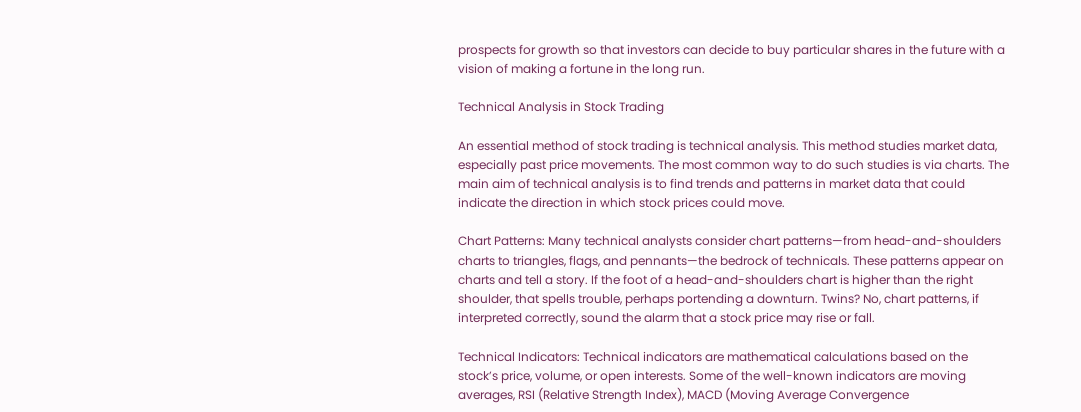prospects for growth so that investors can decide to buy particular shares in the future with a vision of making a fortune in the long run.

Technical Analysis in Stock Trading

An essential method of stock trading is technical analysis. This method studies market data, especially past price movements. The most common way to do such studies is via charts. The main aim of technical analysis is to find trends and patterns in market data that could indicate the direction in which stock prices could move.

Chart Patterns: Many technical analysts consider chart patterns—from head-and-shoulders charts to triangles, flags, and pennants—the bedrock of technicals. These patterns appear on charts and tell a story. If the foot of a head-and-shoulders chart is higher than the right shoulder, that spells trouble, perhaps portending a downturn. Twins? No, chart patterns, if interpreted correctly, sound the alarm that a stock price may rise or fall.

Technical Indicators: Technical indicators are mathematical calculations based on the stock’s price, volume, or open interests. Some of the well-known indicators are moving averages, RSI (Relative Strength Index), MACD (Moving Average Convergence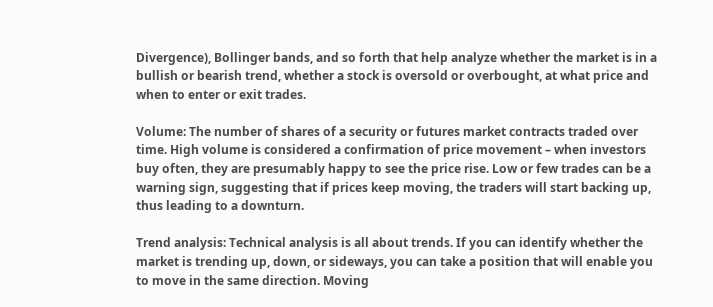Divergence), Bollinger bands, and so forth that help analyze whether the market is in a bullish or bearish trend, whether a stock is oversold or overbought, at what price and when to enter or exit trades.

Volume: The number of shares of a security or futures market contracts traded over time. High volume is considered a confirmation of price movement – when investors buy often, they are presumably happy to see the price rise. Low or few trades can be a warning sign, suggesting that if prices keep moving, the traders will start backing up, thus leading to a downturn.

Trend analysis: Technical analysis is all about trends. If you can identify whether the market is trending up, down, or sideways, you can take a position that will enable you to move in the same direction. Moving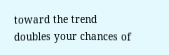toward the trend doubles your chances of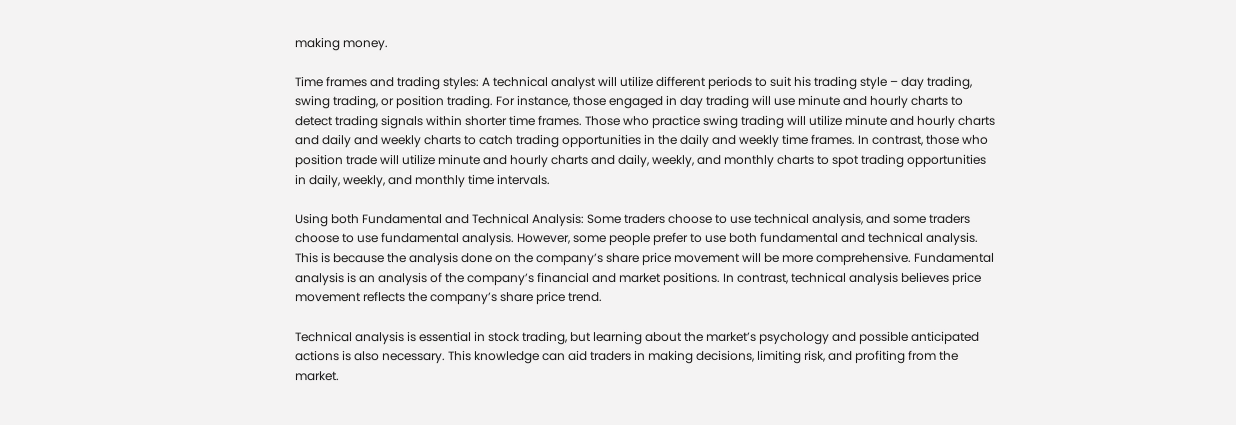making money.

Time frames and trading styles: A technical analyst will utilize different periods to suit his trading style – day trading, swing trading, or position trading. For instance, those engaged in day trading will use minute and hourly charts to detect trading signals within shorter time frames. Those who practice swing trading will utilize minute and hourly charts and daily and weekly charts to catch trading opportunities in the daily and weekly time frames. In contrast, those who position trade will utilize minute and hourly charts and daily, weekly, and monthly charts to spot trading opportunities in daily, weekly, and monthly time intervals.

Using both Fundamental and Technical Analysis: Some traders choose to use technical analysis, and some traders choose to use fundamental analysis. However, some people prefer to use both fundamental and technical analysis. This is because the analysis done on the company’s share price movement will be more comprehensive. Fundamental analysis is an analysis of the company’s financial and market positions. In contrast, technical analysis believes price movement reflects the company’s share price trend.

Technical analysis is essential in stock trading, but learning about the market’s psychology and possible anticipated actions is also necessary. This knowledge can aid traders in making decisions, limiting risk, and profiting from the market.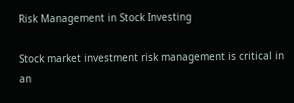Risk Management in Stock Investing

Stock market investment risk management is critical in an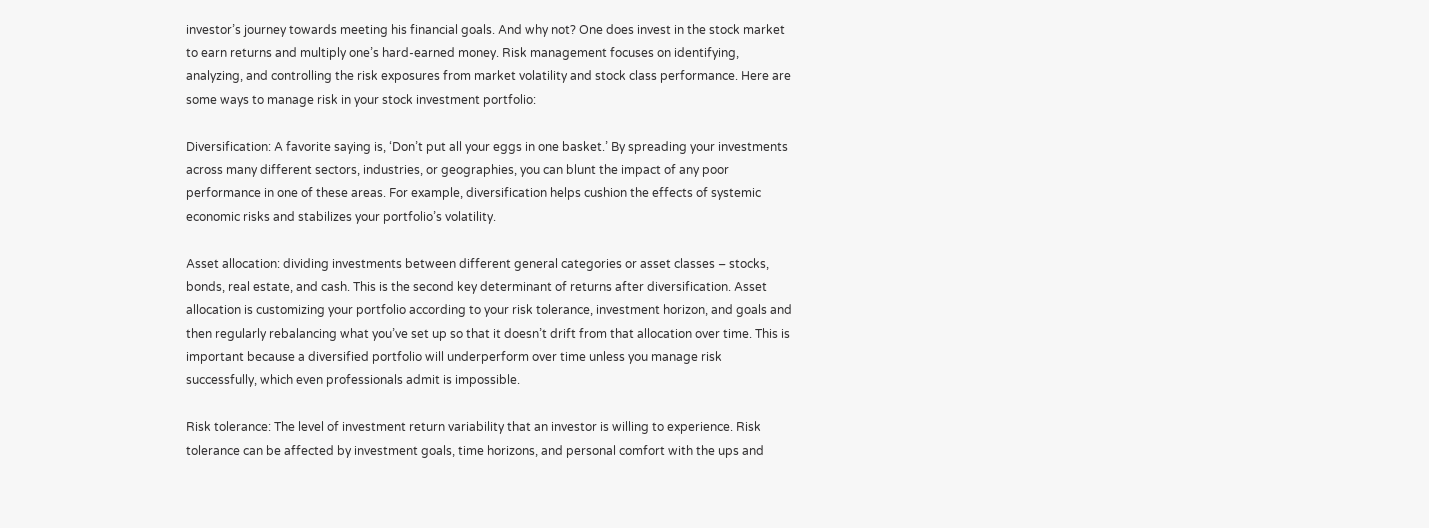investor’s journey towards meeting his financial goals. And why not? One does invest in the stock market to earn returns and multiply one’s hard-earned money. Risk management focuses on identifying, analyzing, and controlling the risk exposures from market volatility and stock class performance. Here are some ways to manage risk in your stock investment portfolio:

Diversification: A favorite saying is, ‘Don’t put all your eggs in one basket.’ By spreading your investments across many different sectors, industries, or geographies, you can blunt the impact of any poor performance in one of these areas. For example, diversification helps cushion the effects of systemic economic risks and stabilizes your portfolio’s volatility.

Asset allocation: dividing investments between different general categories or asset classes – stocks, bonds, real estate, and cash. This is the second key determinant of returns after diversification. Asset allocation is customizing your portfolio according to your risk tolerance, investment horizon, and goals and then regularly rebalancing what you’ve set up so that it doesn’t drift from that allocation over time. This is important because a diversified portfolio will underperform over time unless you manage risk successfully, which even professionals admit is impossible.

Risk tolerance: The level of investment return variability that an investor is willing to experience. Risk tolerance can be affected by investment goals, time horizons, and personal comfort with the ups and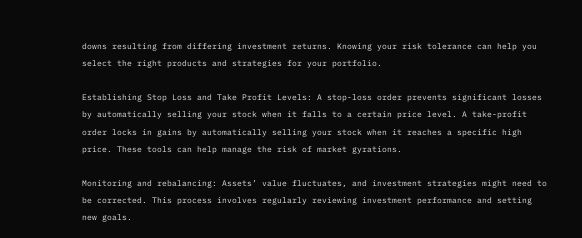downs resulting from differing investment returns. Knowing your risk tolerance can help you select the right products and strategies for your portfolio.

Establishing Stop Loss and Take Profit Levels: A stop-loss order prevents significant losses by automatically selling your stock when it falls to a certain price level. A take-profit order locks in gains by automatically selling your stock when it reaches a specific high price. These tools can help manage the risk of market gyrations.

Monitoring and rebalancing: Assets’ value fluctuates, and investment strategies might need to be corrected. This process involves regularly reviewing investment performance and setting new goals.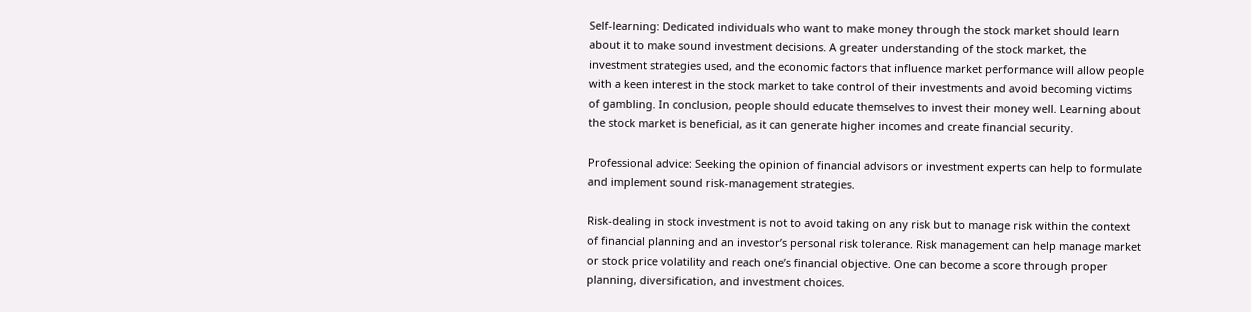Self-learning: Dedicated individuals who want to make money through the stock market should learn about it to make sound investment decisions. A greater understanding of the stock market, the investment strategies used, and the economic factors that influence market performance will allow people with a keen interest in the stock market to take control of their investments and avoid becoming victims of gambling. In conclusion, people should educate themselves to invest their money well. Learning about the stock market is beneficial, as it can generate higher incomes and create financial security.

Professional advice: Seeking the opinion of financial advisors or investment experts can help to formulate and implement sound risk-management strategies.

Risk-dealing in stock investment is not to avoid taking on any risk but to manage risk within the context of financial planning and an investor’s personal risk tolerance. Risk management can help manage market or stock price volatility and reach one’s financial objective. One can become a score through proper planning, diversification, and investment choices.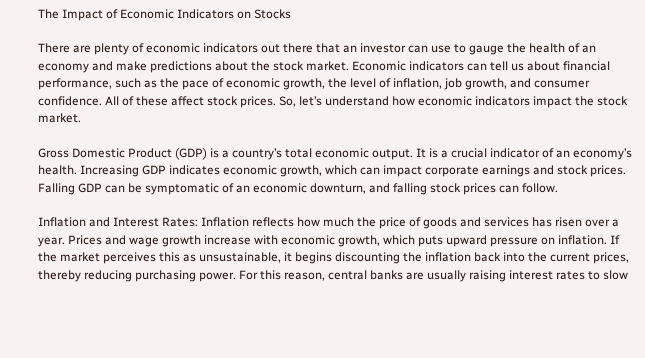The Impact of Economic Indicators on Stocks

There are plenty of economic indicators out there that an investor can use to gauge the health of an economy and make predictions about the stock market. Economic indicators can tell us about financial performance, such as the pace of economic growth, the level of inflation, job growth, and consumer confidence. All of these affect stock prices. So, let’s understand how economic indicators impact the stock market.

Gross Domestic Product (GDP) is a country’s total economic output. It is a crucial indicator of an economy’s health. Increasing GDP indicates economic growth, which can impact corporate earnings and stock prices. Falling GDP can be symptomatic of an economic downturn, and falling stock prices can follow.

Inflation and Interest Rates: Inflation reflects how much the price of goods and services has risen over a year. Prices and wage growth increase with economic growth, which puts upward pressure on inflation. If the market perceives this as unsustainable, it begins discounting the inflation back into the current prices, thereby reducing purchasing power. For this reason, central banks are usually raising interest rates to slow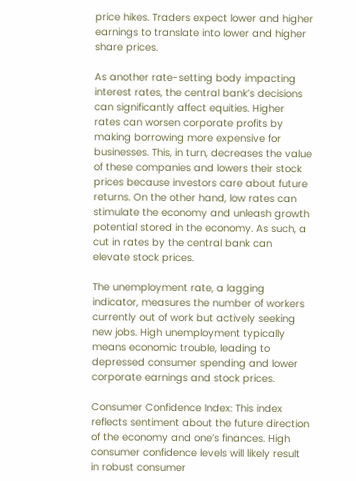price hikes. Traders expect lower and higher earnings to translate into lower and higher share prices.

As another rate-setting body impacting interest rates, the central bank’s decisions can significantly affect equities. Higher rates can worsen corporate profits by making borrowing more expensive for businesses. This, in turn, decreases the value of these companies and lowers their stock prices because investors care about future returns. On the other hand, low rates can stimulate the economy and unleash growth potential stored in the economy. As such, a cut in rates by the central bank can elevate stock prices.

The unemployment rate, a lagging indicator, measures the number of workers currently out of work but actively seeking new jobs. High unemployment typically means economic trouble, leading to depressed consumer spending and lower corporate earnings and stock prices.

Consumer Confidence Index: This index reflects sentiment about the future direction of the economy and one’s finances. High consumer confidence levels will likely result in robust consumer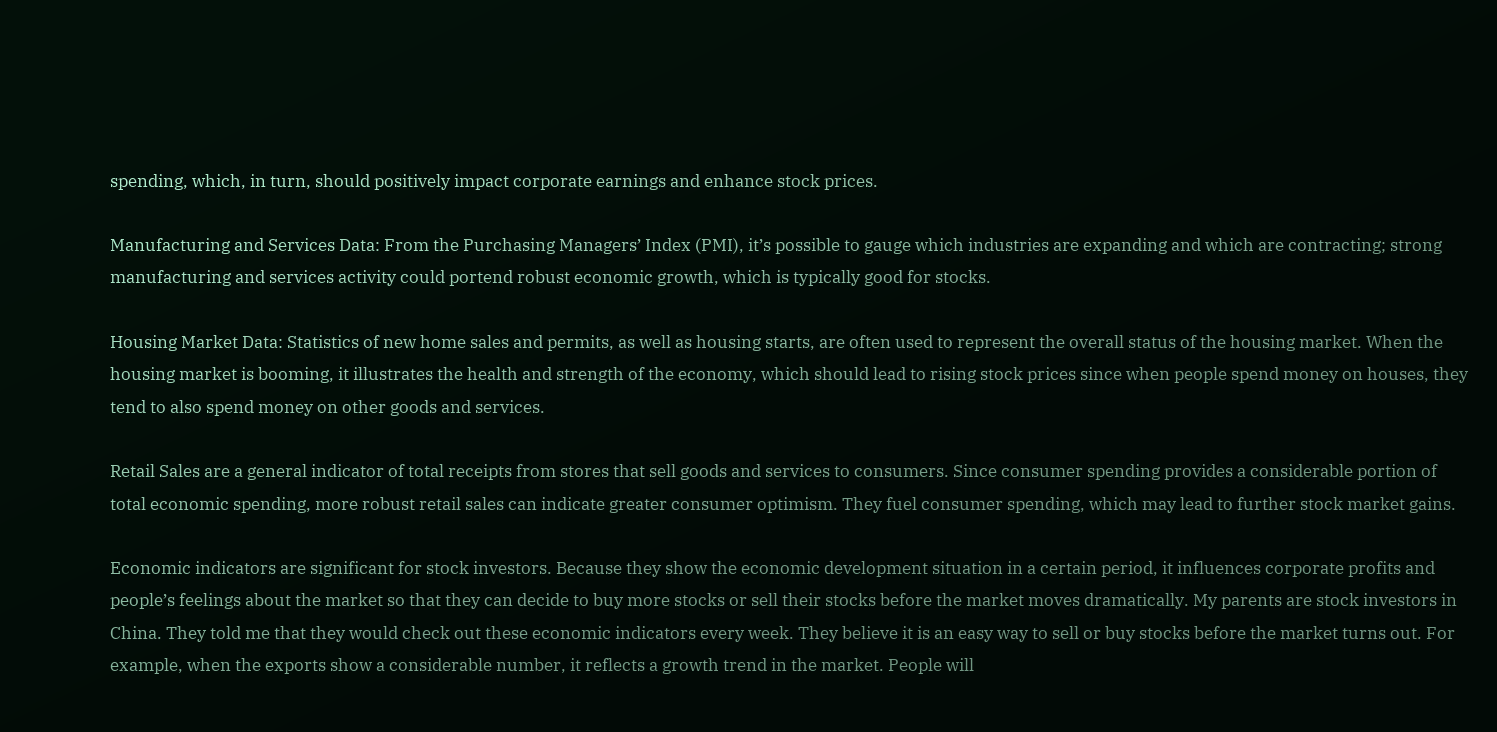spending, which, in turn, should positively impact corporate earnings and enhance stock prices.

Manufacturing and Services Data: From the Purchasing Managers’ Index (PMI), it’s possible to gauge which industries are expanding and which are contracting; strong manufacturing and services activity could portend robust economic growth, which is typically good for stocks.

Housing Market Data: Statistics of new home sales and permits, as well as housing starts, are often used to represent the overall status of the housing market. When the housing market is booming, it illustrates the health and strength of the economy, which should lead to rising stock prices since when people spend money on houses, they tend to also spend money on other goods and services.

Retail Sales are a general indicator of total receipts from stores that sell goods and services to consumers. Since consumer spending provides a considerable portion of total economic spending, more robust retail sales can indicate greater consumer optimism. They fuel consumer spending, which may lead to further stock market gains.

Economic indicators are significant for stock investors. Because they show the economic development situation in a certain period, it influences corporate profits and people’s feelings about the market so that they can decide to buy more stocks or sell their stocks before the market moves dramatically. My parents are stock investors in China. They told me that they would check out these economic indicators every week. They believe it is an easy way to sell or buy stocks before the market turns out. For example, when the exports show a considerable number, it reflects a growth trend in the market. People will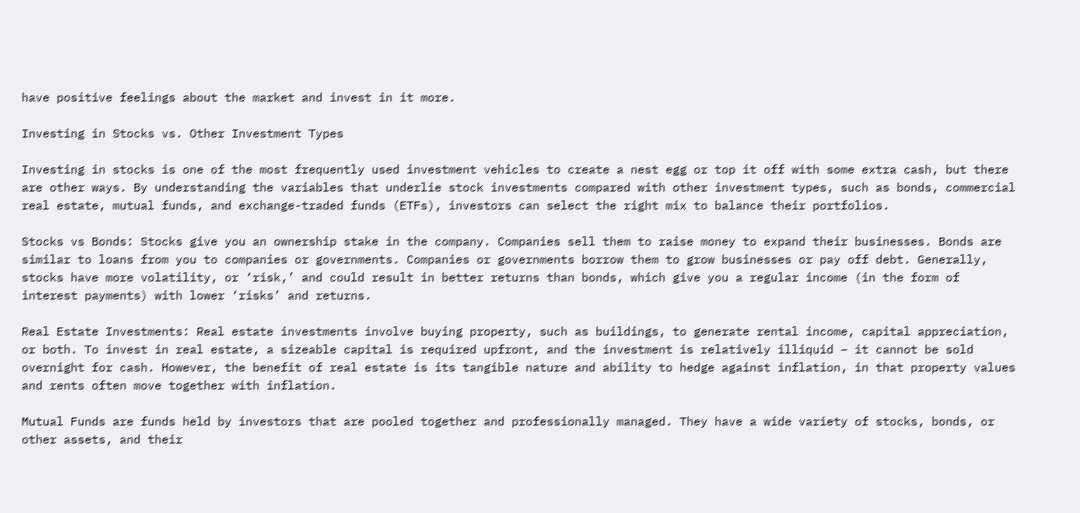have positive feelings about the market and invest in it more.

Investing in Stocks vs. Other Investment Types

Investing in stocks is one of the most frequently used investment vehicles to create a nest egg or top it off with some extra cash, but there are other ways. By understanding the variables that underlie stock investments compared with other investment types, such as bonds, commercial real estate, mutual funds, and exchange-traded funds (ETFs), investors can select the right mix to balance their portfolios.

Stocks vs Bonds: Stocks give you an ownership stake in the company. Companies sell them to raise money to expand their businesses. Bonds are similar to loans from you to companies or governments. Companies or governments borrow them to grow businesses or pay off debt. Generally, stocks have more volatility, or ‘risk,’ and could result in better returns than bonds, which give you a regular income (in the form of interest payments) with lower ‘risks’ and returns.

Real Estate Investments: Real estate investments involve buying property, such as buildings, to generate rental income, capital appreciation, or both. To invest in real estate, a sizeable capital is required upfront, and the investment is relatively illiquid – it cannot be sold overnight for cash. However, the benefit of real estate is its tangible nature and ability to hedge against inflation, in that property values and rents often move together with inflation.

Mutual Funds are funds held by investors that are pooled together and professionally managed. They have a wide variety of stocks, bonds, or other assets, and their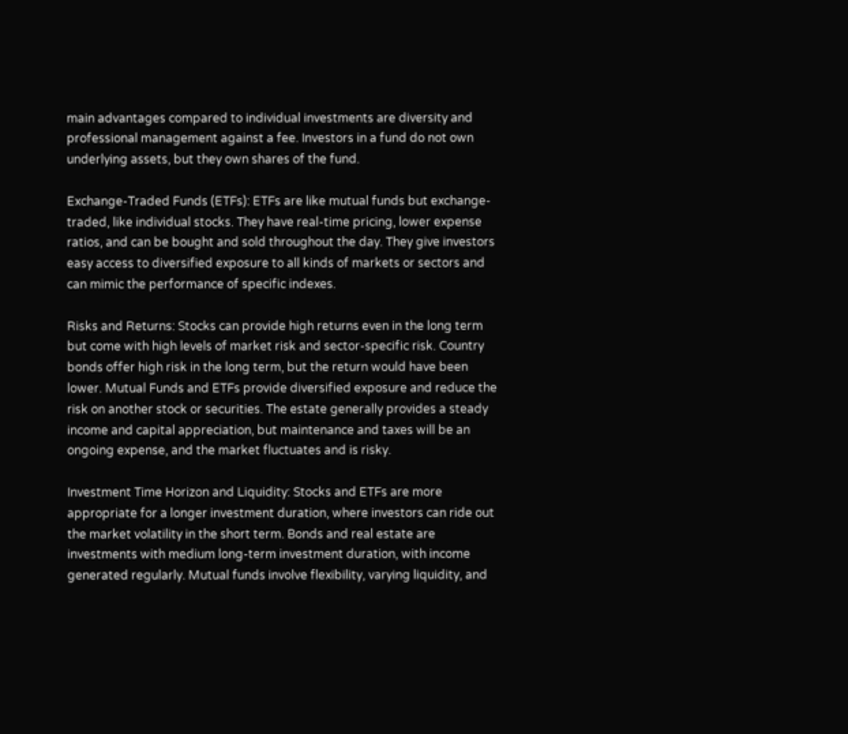main advantages compared to individual investments are diversity and professional management against a fee. Investors in a fund do not own underlying assets, but they own shares of the fund.

Exchange-Traded Funds (ETFs): ETFs are like mutual funds but exchange-traded, like individual stocks. They have real-time pricing, lower expense ratios, and can be bought and sold throughout the day. They give investors easy access to diversified exposure to all kinds of markets or sectors and can mimic the performance of specific indexes.

Risks and Returns: Stocks can provide high returns even in the long term but come with high levels of market risk and sector-specific risk. Country bonds offer high risk in the long term, but the return would have been lower. Mutual Funds and ETFs provide diversified exposure and reduce the risk on another stock or securities. The estate generally provides a steady income and capital appreciation, but maintenance and taxes will be an ongoing expense, and the market fluctuates and is risky.

Investment Time Horizon and Liquidity: Stocks and ETFs are more appropriate for a longer investment duration, where investors can ride out the market volatility in the short term. Bonds and real estate are investments with medium long-term investment duration, with income generated regularly. Mutual funds involve flexibility, varying liquidity, and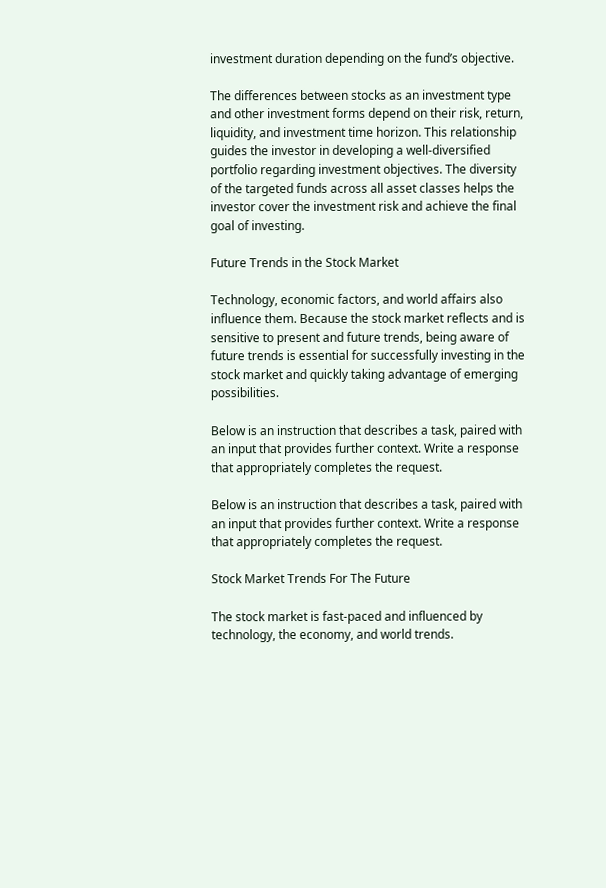investment duration depending on the fund’s objective.

The differences between stocks as an investment type and other investment forms depend on their risk, return, liquidity, and investment time horizon. This relationship guides the investor in developing a well-diversified portfolio regarding investment objectives. The diversity of the targeted funds across all asset classes helps the investor cover the investment risk and achieve the final goal of investing.

Future Trends in the Stock Market

Technology, economic factors, and world affairs also influence them. Because the stock market reflects and is sensitive to present and future trends, being aware of future trends is essential for successfully investing in the stock market and quickly taking advantage of emerging possibilities.

Below is an instruction that describes a task, paired with an input that provides further context. Write a response that appropriately completes the request.

Below is an instruction that describes a task, paired with an input that provides further context. Write a response that appropriately completes the request.

Stock Market Trends For The Future

The stock market is fast-paced and influenced by technology, the economy, and world trends.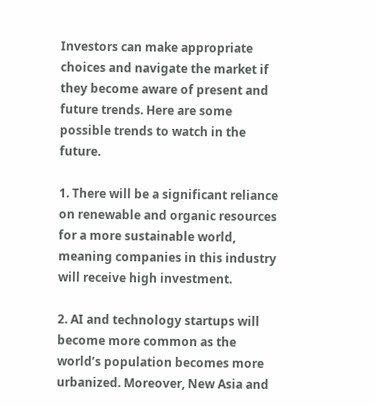Investors can make appropriate choices and navigate the market if they become aware of present and future trends. Here are some possible trends to watch in the future.

1. There will be a significant reliance on renewable and organic resources for a more sustainable world, meaning companies in this industry will receive high investment.

2. AI and technology startups will become more common as the world’s population becomes more urbanized. Moreover, New Asia and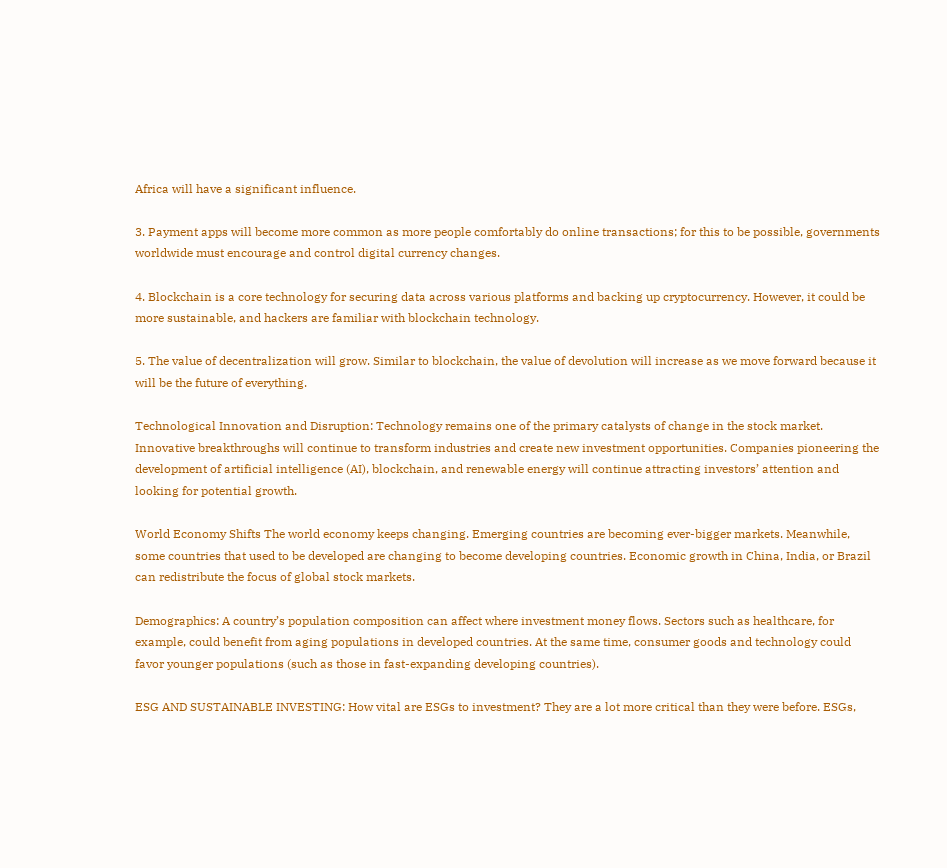Africa will have a significant influence.

3. Payment apps will become more common as more people comfortably do online transactions; for this to be possible, governments worldwide must encourage and control digital currency changes.

4. Blockchain is a core technology for securing data across various platforms and backing up cryptocurrency. However, it could be more sustainable, and hackers are familiar with blockchain technology.

5. The value of decentralization will grow. Similar to blockchain, the value of devolution will increase as we move forward because it will be the future of everything.

Technological Innovation and Disruption: Technology remains one of the primary catalysts of change in the stock market. Innovative breakthroughs will continue to transform industries and create new investment opportunities. Companies pioneering the development of artificial intelligence (AI), blockchain, and renewable energy will continue attracting investors’ attention and looking for potential growth.

World Economy Shifts The world economy keeps changing. Emerging countries are becoming ever-bigger markets. Meanwhile, some countries that used to be developed are changing to become developing countries. Economic growth in China, India, or Brazil can redistribute the focus of global stock markets.

Demographics: A country’s population composition can affect where investment money flows. Sectors such as healthcare, for example, could benefit from aging populations in developed countries. At the same time, consumer goods and technology could favor younger populations (such as those in fast-expanding developing countries).

ESG AND SUSTAINABLE INVESTING: How vital are ESGs to investment? They are a lot more critical than they were before. ESGs,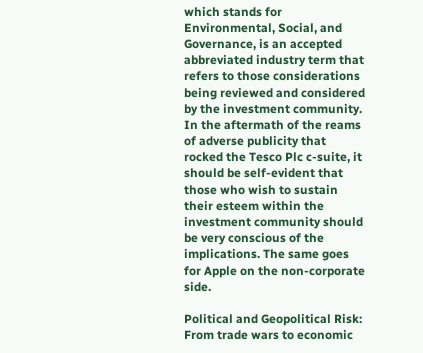which stands for Environmental, Social, and Governance, is an accepted abbreviated industry term that refers to those considerations being reviewed and considered by the investment community. In the aftermath of the reams of adverse publicity that rocked the Tesco Plc c-suite, it should be self-evident that those who wish to sustain their esteem within the investment community should be very conscious of the implications. The same goes for Apple on the non-corporate side.

Political and Geopolitical Risk: From trade wars to economic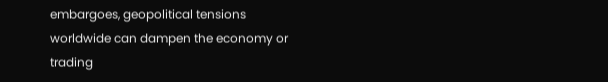embargoes, geopolitical tensions worldwide can dampen the economy or trading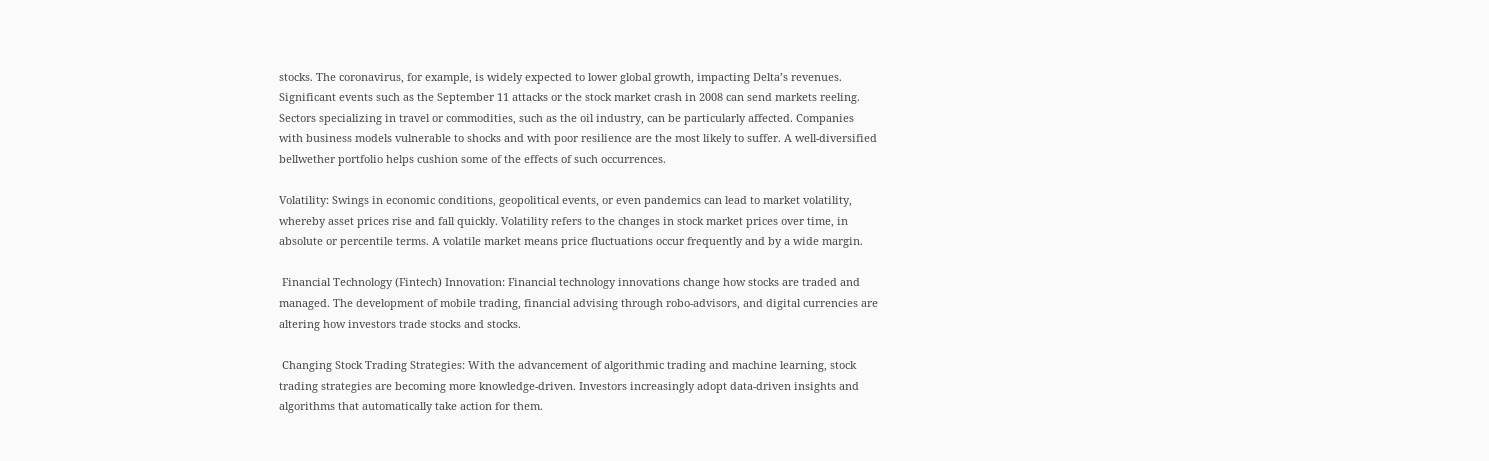stocks. The coronavirus, for example, is widely expected to lower global growth, impacting Delta’s revenues. Significant events such as the September 11 attacks or the stock market crash in 2008 can send markets reeling. Sectors specializing in travel or commodities, such as the oil industry, can be particularly affected. Companies with business models vulnerable to shocks and with poor resilience are the most likely to suffer. A well-diversified bellwether portfolio helps cushion some of the effects of such occurrences.

Volatility: Swings in economic conditions, geopolitical events, or even pandemics can lead to market volatility, whereby asset prices rise and fall quickly. Volatility refers to the changes in stock market prices over time, in absolute or percentile terms. A volatile market means price fluctuations occur frequently and by a wide margin.

 Financial Technology (Fintech) Innovation: Financial technology innovations change how stocks are traded and managed. The development of mobile trading, financial advising through robo-advisors, and digital currencies are altering how investors trade stocks and stocks.

 Changing Stock Trading Strategies: With the advancement of algorithmic trading and machine learning, stock trading strategies are becoming more knowledge-driven. Investors increasingly adopt data-driven insights and algorithms that automatically take action for them.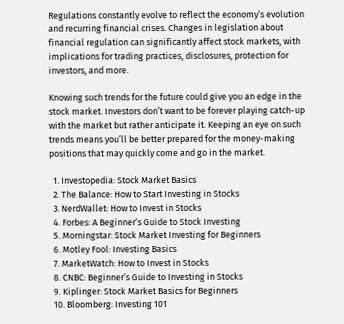Regulations constantly evolve to reflect the economy’s evolution and recurring financial crises. Changes in legislation about financial regulation can significantly affect stock markets, with implications for trading practices, disclosures, protection for investors, and more.

Knowing such trends for the future could give you an edge in the stock market. Investors don’t want to be forever playing catch-up with the market but rather anticipate it. Keeping an eye on such trends means you’ll be better prepared for the money-making positions that may quickly come and go in the market.

  1. Investopedia: Stock Market Basics
  2. The Balance: How to Start Investing in Stocks
  3. NerdWallet: How to Invest in Stocks
  4. Forbes: A Beginner’s Guide to Stock Investing
  5. Morningstar: Stock Market Investing for Beginners
  6. Motley Fool: Investing Basics
  7. MarketWatch: How to Invest in Stocks
  8. CNBC: Beginner’s Guide to Investing in Stocks
  9. Kiplinger: Stock Market Basics for Beginners
  10. Bloomberg: Investing 101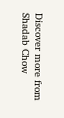Discover more from Shadab Chow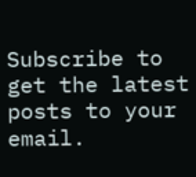Subscribe to get the latest posts to your email.